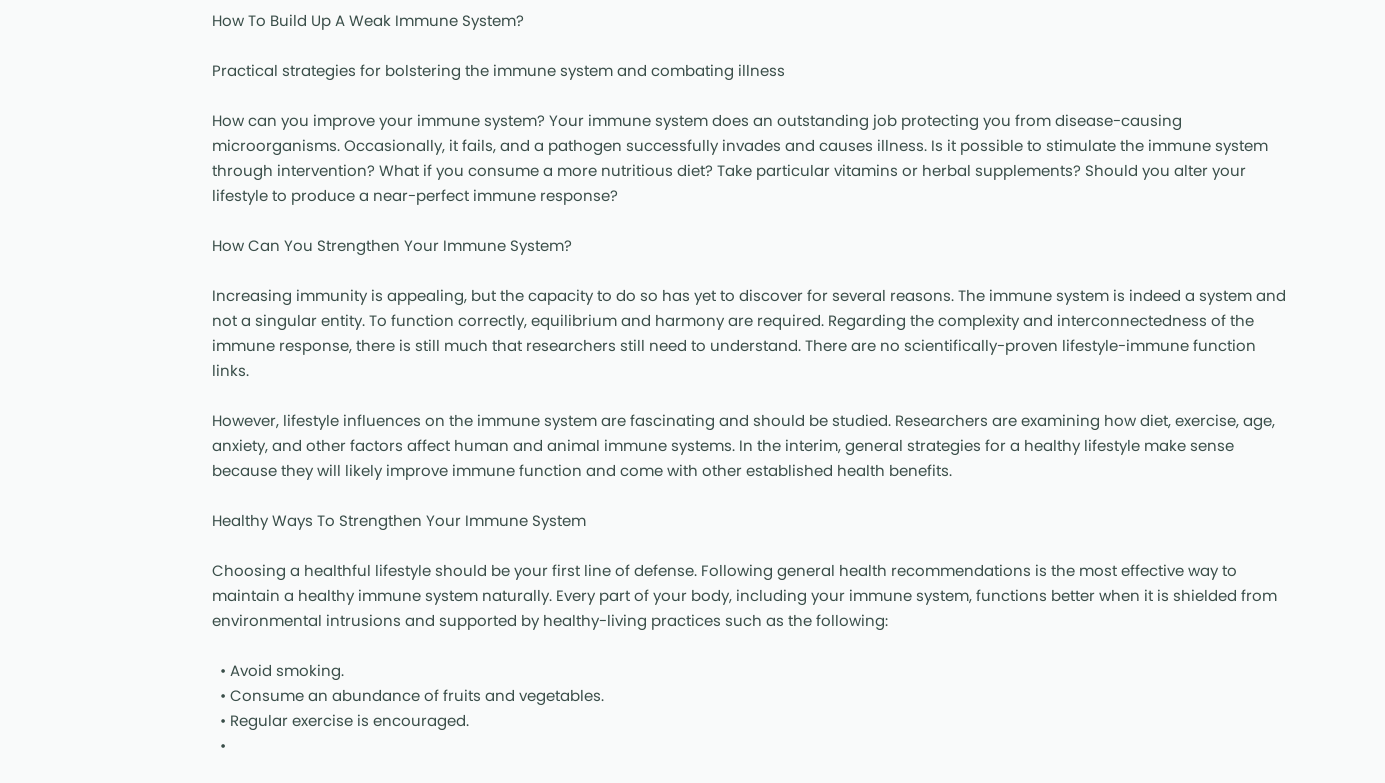How To Build Up A Weak Immune System?

Practical strategies for bolstering the immune system and combating illness

How can you improve your immune system? Your immune system does an outstanding job protecting you from disease-causing microorganisms. Occasionally, it fails, and a pathogen successfully invades and causes illness. Is it possible to stimulate the immune system through intervention? What if you consume a more nutritious diet? Take particular vitamins or herbal supplements? Should you alter your lifestyle to produce a near-perfect immune response?

How Can You Strengthen Your Immune System?

Increasing immunity is appealing, but the capacity to do so has yet to discover for several reasons. The immune system is indeed a system and not a singular entity. To function correctly, equilibrium and harmony are required. Regarding the complexity and interconnectedness of the immune response, there is still much that researchers still need to understand. There are no scientifically-proven lifestyle-immune function links.

However, lifestyle influences on the immune system are fascinating and should be studied. Researchers are examining how diet, exercise, age, anxiety, and other factors affect human and animal immune systems. In the interim, general strategies for a healthy lifestyle make sense because they will likely improve immune function and come with other established health benefits.

Healthy Ways To Strengthen Your Immune System

Choosing a healthful lifestyle should be your first line of defense. Following general health recommendations is the most effective way to maintain a healthy immune system naturally. Every part of your body, including your immune system, functions better when it is shielded from environmental intrusions and supported by healthy-living practices such as the following:

  • Avoid smoking.
  • Consume an abundance of fruits and vegetables.
  • Regular exercise is encouraged.
  •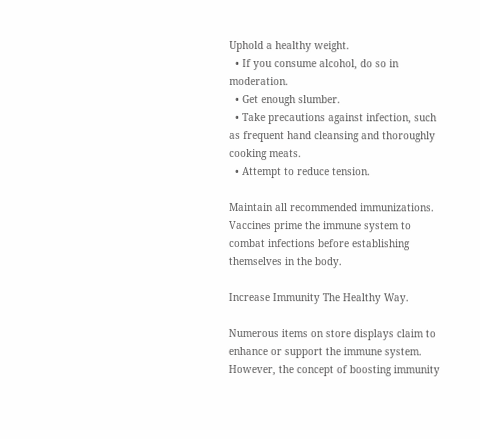Uphold a healthy weight.
  • If you consume alcohol, do so in moderation.
  • Get enough slumber.
  • Take precautions against infection, such as frequent hand cleansing and thoroughly cooking meats.
  • Attempt to reduce tension.

Maintain all recommended immunizations. Vaccines prime the immune system to combat infections before establishing themselves in the body.

Increase Immunity The Healthy Way.

Numerous items on store displays claim to enhance or support the immune system. However, the concept of boosting immunity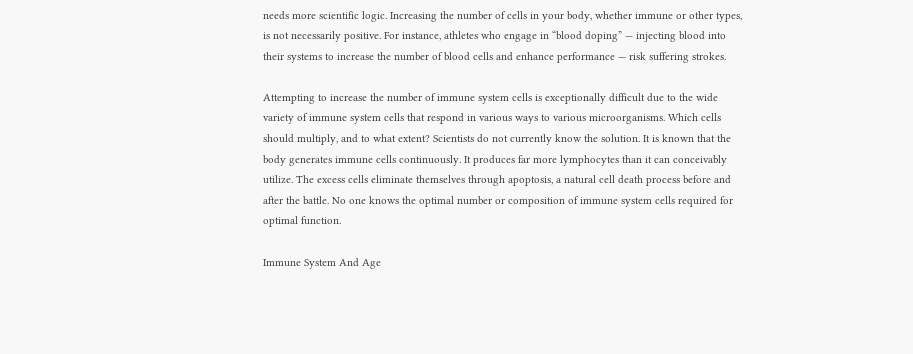needs more scientific logic. Increasing the number of cells in your body, whether immune or other types, is not necessarily positive. For instance, athletes who engage in “blood doping” — injecting blood into their systems to increase the number of blood cells and enhance performance — risk suffering strokes.

Attempting to increase the number of immune system cells is exceptionally difficult due to the wide variety of immune system cells that respond in various ways to various microorganisms. Which cells should multiply, and to what extent? Scientists do not currently know the solution. It is known that the body generates immune cells continuously. It produces far more lymphocytes than it can conceivably utilize. The excess cells eliminate themselves through apoptosis, a natural cell death process before and after the battle. No one knows the optimal number or composition of immune system cells required for optimal function.

Immune System And Age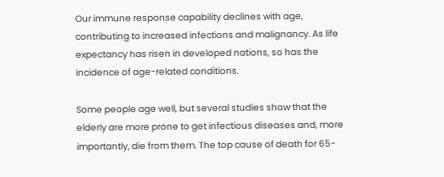Our immune response capability declines with age, contributing to increased infections and malignancy. As life expectancy has risen in developed nations, so has the incidence of age-related conditions.

Some people age well, but several studies show that the elderly are more prone to get infectious diseases and, more importantly, die from them. The top cause of death for 65-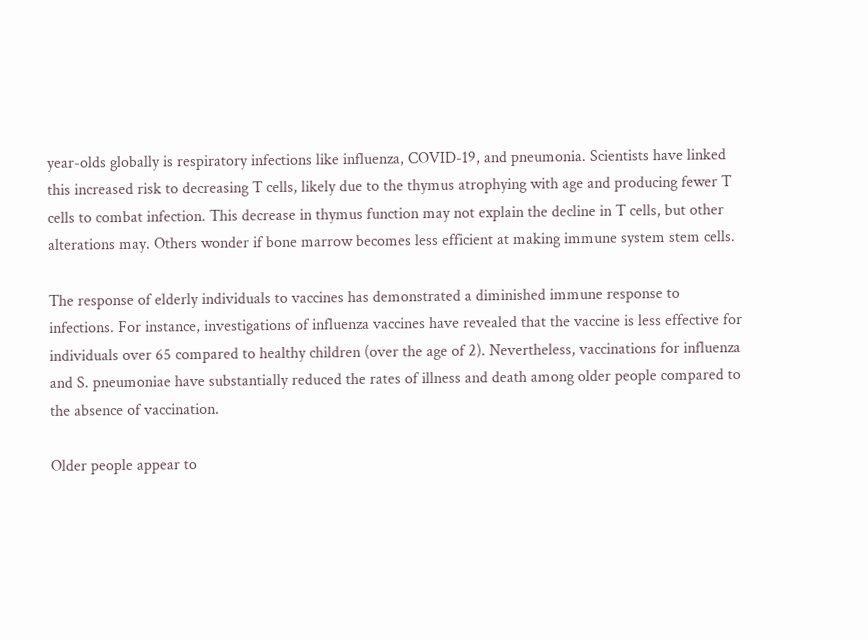year-olds globally is respiratory infections like influenza, COVID-19, and pneumonia. Scientists have linked this increased risk to decreasing T cells, likely due to the thymus atrophying with age and producing fewer T cells to combat infection. This decrease in thymus function may not explain the decline in T cells, but other alterations may. Others wonder if bone marrow becomes less efficient at making immune system stem cells.

The response of elderly individuals to vaccines has demonstrated a diminished immune response to infections. For instance, investigations of influenza vaccines have revealed that the vaccine is less effective for individuals over 65 compared to healthy children (over the age of 2). Nevertheless, vaccinations for influenza and S. pneumoniae have substantially reduced the rates of illness and death among older people compared to the absence of vaccination.

Older people appear to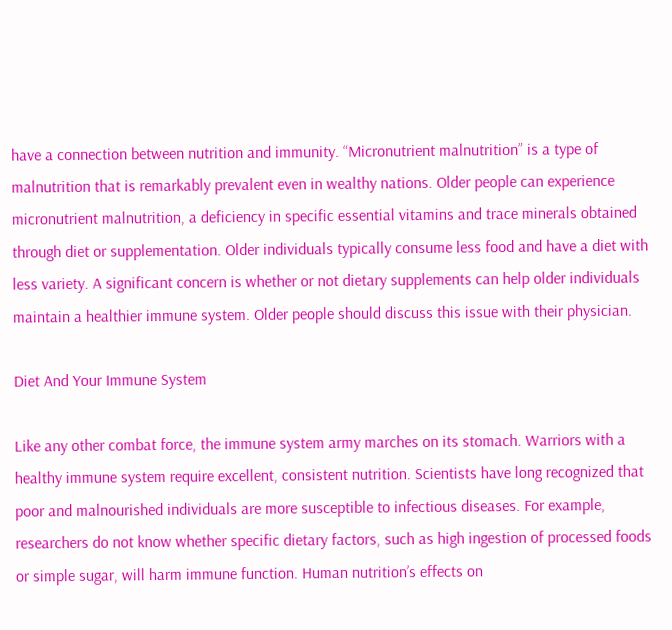have a connection between nutrition and immunity. “Micronutrient malnutrition” is a type of malnutrition that is remarkably prevalent even in wealthy nations. Older people can experience micronutrient malnutrition, a deficiency in specific essential vitamins and trace minerals obtained through diet or supplementation. Older individuals typically consume less food and have a diet with less variety. A significant concern is whether or not dietary supplements can help older individuals maintain a healthier immune system. Older people should discuss this issue with their physician.

Diet And Your Immune System

Like any other combat force, the immune system army marches on its stomach. Warriors with a healthy immune system require excellent, consistent nutrition. Scientists have long recognized that poor and malnourished individuals are more susceptible to infectious diseases. For example, researchers do not know whether specific dietary factors, such as high ingestion of processed foods or simple sugar, will harm immune function. Human nutrition’s effects on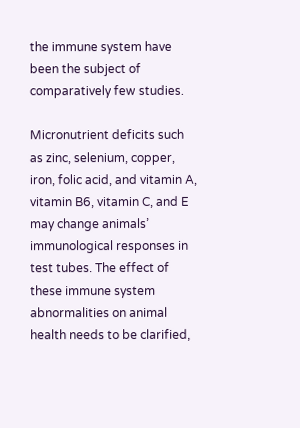the immune system have been the subject of comparatively few studies.

Micronutrient deficits such as zinc, selenium, copper, iron, folic acid, and vitamin A, vitamin B6, vitamin C, and E may change animals’ immunological responses in test tubes. The effect of these immune system abnormalities on animal health needs to be clarified,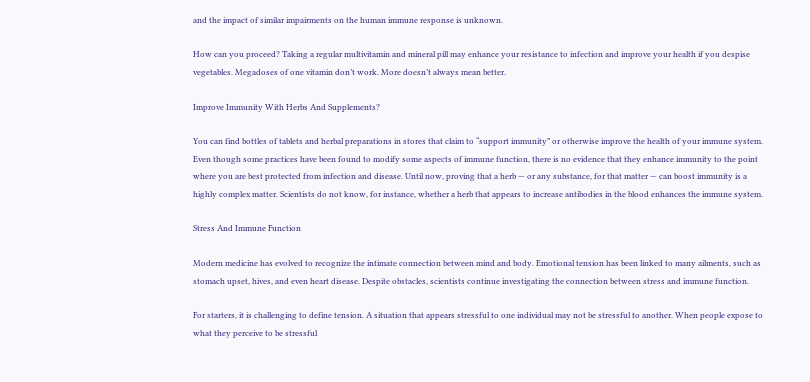and the impact of similar impairments on the human immune response is unknown.

How can you proceed? Taking a regular multivitamin and mineral pill may enhance your resistance to infection and improve your health if you despise vegetables. Megadoses of one vitamin don’t work. More doesn’t always mean better.

Improve Immunity With Herbs And Supplements?

You can find bottles of tablets and herbal preparations in stores that claim to “support immunity” or otherwise improve the health of your immune system. Even though some practices have been found to modify some aspects of immune function, there is no evidence that they enhance immunity to the point where you are best protected from infection and disease. Until now, proving that a herb — or any substance, for that matter — can boost immunity is a highly complex matter. Scientists do not know, for instance, whether a herb that appears to increase antibodies in the blood enhances the immune system.

Stress And Immune Function

Modern medicine has evolved to recognize the intimate connection between mind and body. Emotional tension has been linked to many ailments, such as stomach upset, hives, and even heart disease. Despite obstacles, scientists continue investigating the connection between stress and immune function.

For starters, it is challenging to define tension. A situation that appears stressful to one individual may not be stressful to another. When people expose to what they perceive to be stressful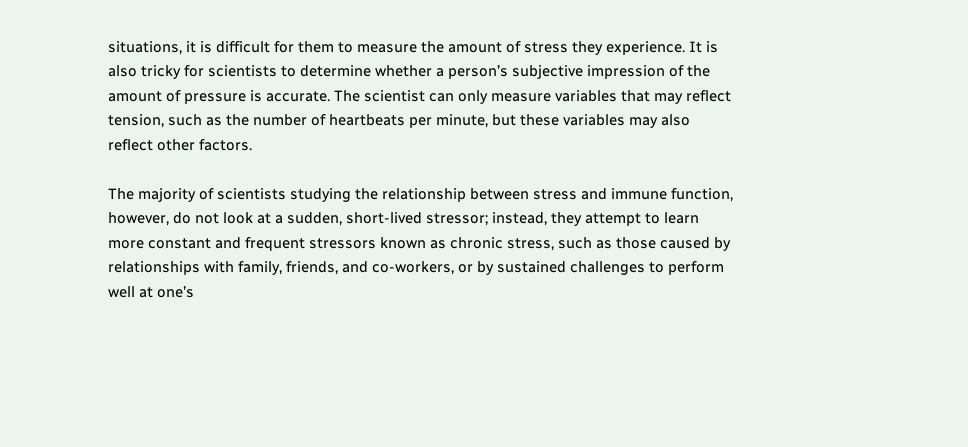situations, it is difficult for them to measure the amount of stress they experience. It is also tricky for scientists to determine whether a person’s subjective impression of the amount of pressure is accurate. The scientist can only measure variables that may reflect tension, such as the number of heartbeats per minute, but these variables may also reflect other factors.

The majority of scientists studying the relationship between stress and immune function, however, do not look at a sudden, short-lived stressor; instead, they attempt to learn more constant and frequent stressors known as chronic stress, such as those caused by relationships with family, friends, and co-workers, or by sustained challenges to perform well at one’s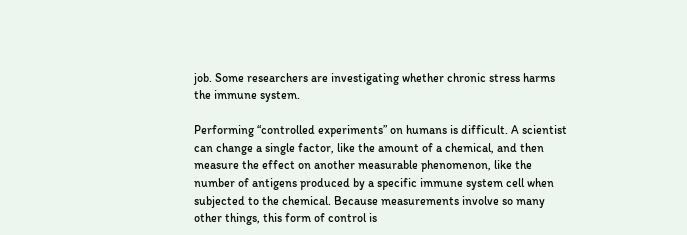job. Some researchers are investigating whether chronic stress harms the immune system.

Performing “controlled experiments” on humans is difficult. A scientist can change a single factor, like the amount of a chemical, and then measure the effect on another measurable phenomenon, like the number of antigens produced by a specific immune system cell when subjected to the chemical. Because measurements involve so many other things, this form of control is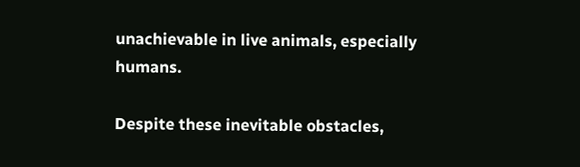unachievable in live animals, especially humans.

Despite these inevitable obstacles,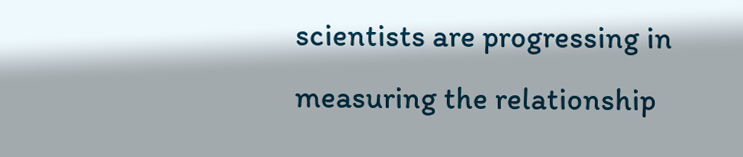scientists are progressing in measuring the relationship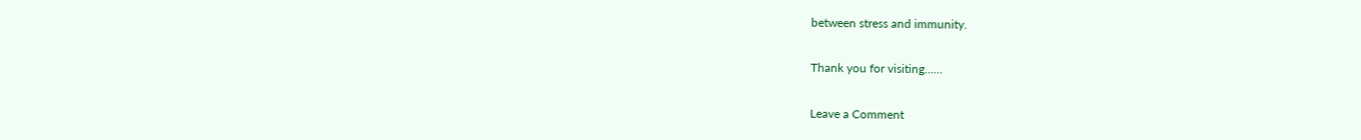between stress and immunity.

Thank you for visiting……

Leave a Comment